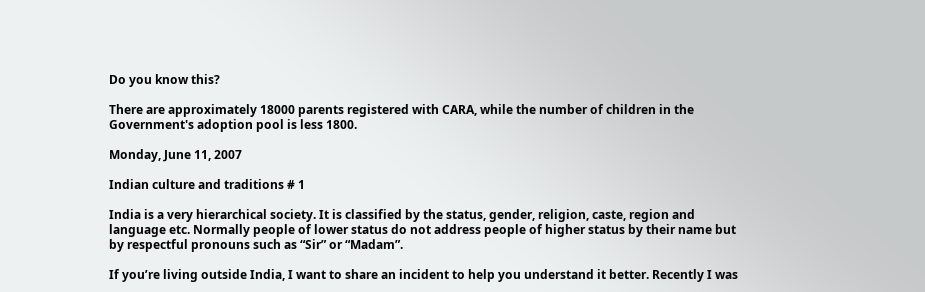Do you know this?

There are approximately 18000 parents registered with CARA, while the number of children in the Government's adoption pool is less 1800.

Monday, June 11, 2007

Indian culture and traditions # 1

India is a very hierarchical society. It is classified by the status, gender, religion, caste, region and language etc. Normally people of lower status do not address people of higher status by their name but by respectful pronouns such as “Sir” or “Madam”.

If you’re living outside India, I want to share an incident to help you understand it better. Recently I was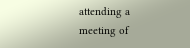attending a meeting of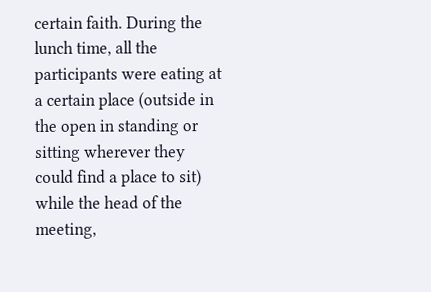certain faith. During the lunch time, all the participants were eating at a certain place (outside in the open in standing or sitting wherever they could find a place to sit) while the head of the meeting,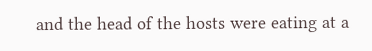and the head of the hosts were eating at a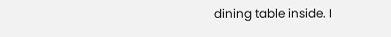dining table inside. I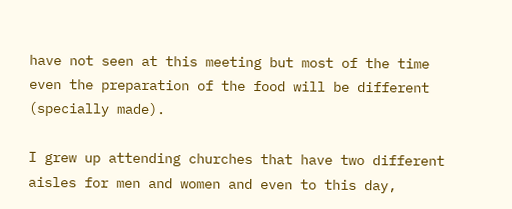have not seen at this meeting but most of the time even the preparation of the food will be different (specially made).

I grew up attending churches that have two different aisles for men and women and even to this day,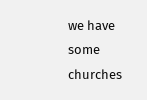we have some churches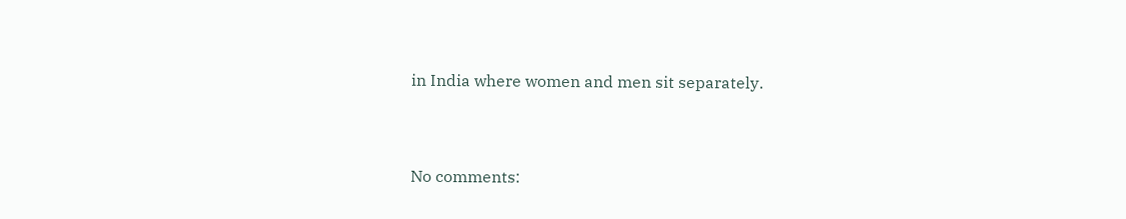in India where women and men sit separately.


No comments: